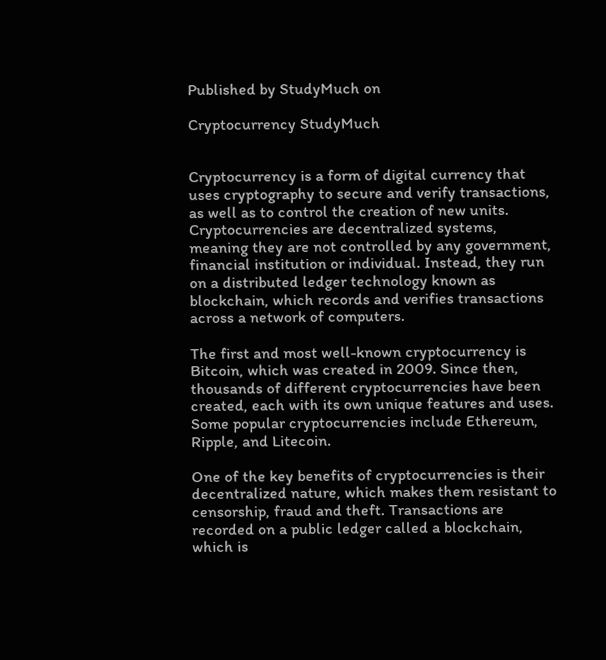Published by StudyMuch on

Cryptocurrency StudyMuch


Cryptocurrency is a form of digital currency that uses cryptography to secure and verify transactions, as well as to control the creation of new units. Cryptocurrencies are decentralized systems, meaning they are not controlled by any government, financial institution or individual. Instead, they run on a distributed ledger technology known as blockchain, which records and verifies transactions across a network of computers.

The first and most well-known cryptocurrency is Bitcoin, which was created in 2009. Since then, thousands of different cryptocurrencies have been created, each with its own unique features and uses. Some popular cryptocurrencies include Ethereum, Ripple, and Litecoin.

One of the key benefits of cryptocurrencies is their decentralized nature, which makes them resistant to censorship, fraud and theft. Transactions are recorded on a public ledger called a blockchain, which is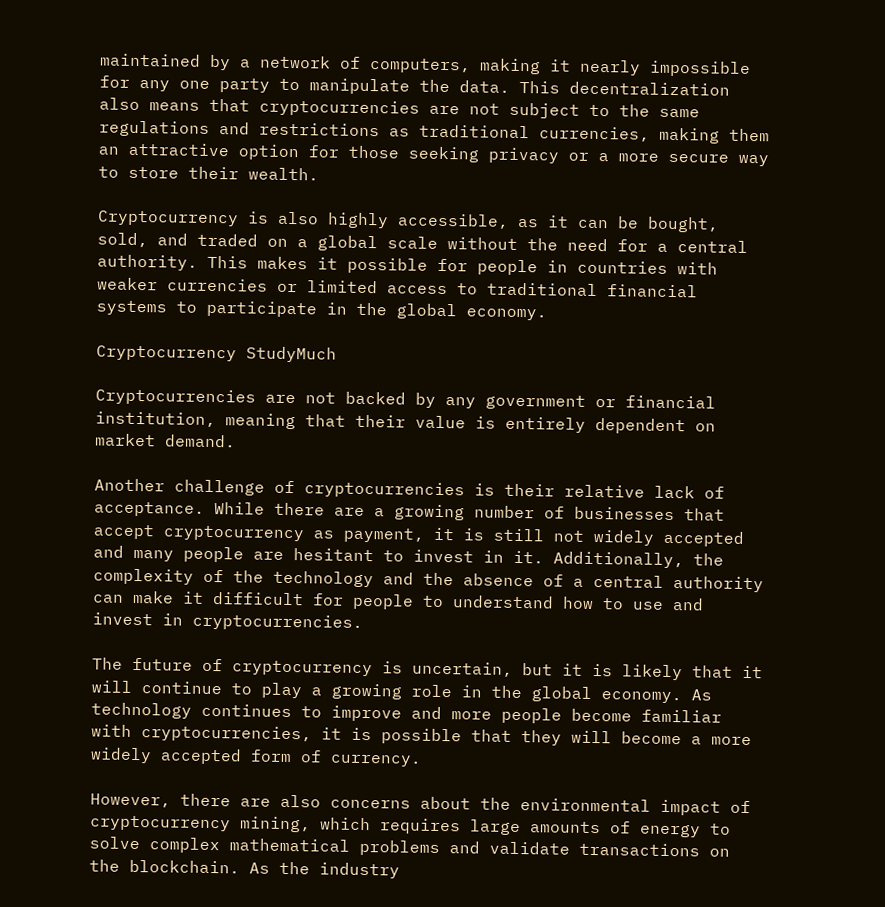maintained by a network of computers, making it nearly impossible for any one party to manipulate the data. This decentralization also means that cryptocurrencies are not subject to the same regulations and restrictions as traditional currencies, making them an attractive option for those seeking privacy or a more secure way to store their wealth.

Cryptocurrency is also highly accessible, as it can be bought, sold, and traded on a global scale without the need for a central authority. This makes it possible for people in countries with weaker currencies or limited access to traditional financial systems to participate in the global economy.

Cryptocurrency StudyMuch

Cryptocurrencies are not backed by any government or financial institution, meaning that their value is entirely dependent on market demand.

Another challenge of cryptocurrencies is their relative lack of acceptance. While there are a growing number of businesses that accept cryptocurrency as payment, it is still not widely accepted and many people are hesitant to invest in it. Additionally, the complexity of the technology and the absence of a central authority can make it difficult for people to understand how to use and invest in cryptocurrencies.

The future of cryptocurrency is uncertain, but it is likely that it will continue to play a growing role in the global economy. As technology continues to improve and more people become familiar with cryptocurrencies, it is possible that they will become a more widely accepted form of currency.

However, there are also concerns about the environmental impact of cryptocurrency mining, which requires large amounts of energy to solve complex mathematical problems and validate transactions on the blockchain. As the industry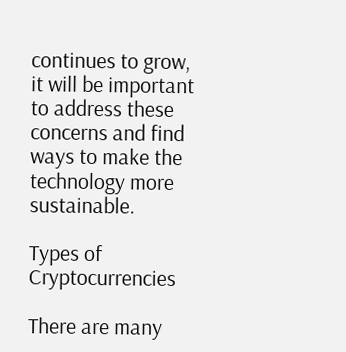continues to grow, it will be important to address these concerns and find ways to make the technology more sustainable.

Types of Cryptocurrencies

There are many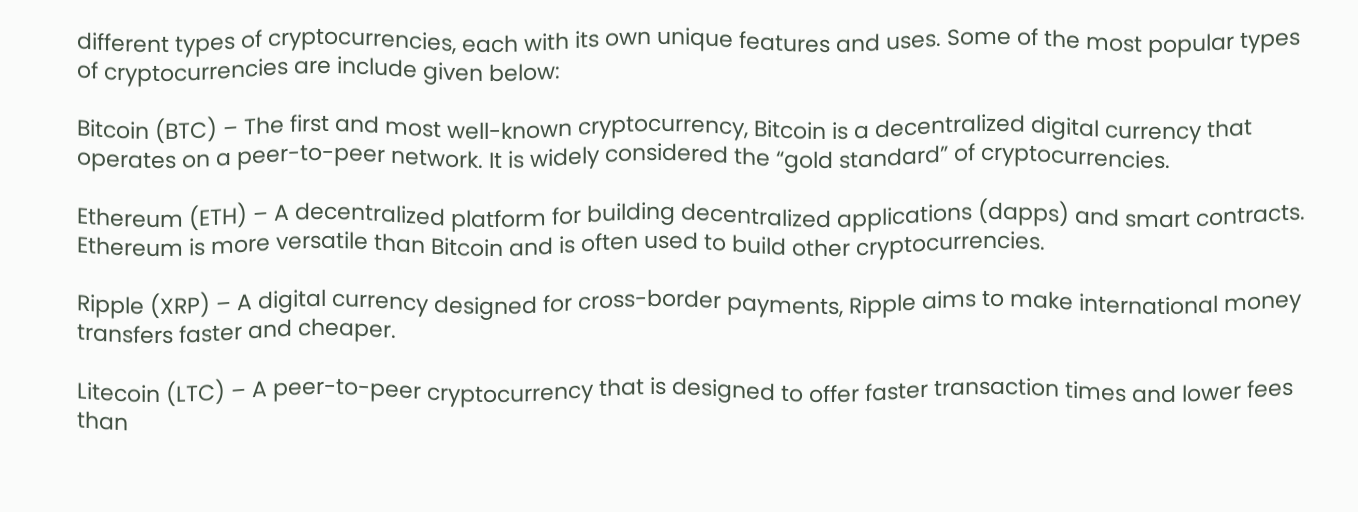different types of cryptocurrencies, each with its own unique features and uses. Some of the most popular types of cryptocurrencies are include given below:

Bitcoin (BTC) – The first and most well-known cryptocurrency, Bitcoin is a decentralized digital currency that operates on a peer-to-peer network. It is widely considered the “gold standard” of cryptocurrencies.

Ethereum (ETH) – A decentralized platform for building decentralized applications (dapps) and smart contracts. Ethereum is more versatile than Bitcoin and is often used to build other cryptocurrencies.

Ripple (XRP) – A digital currency designed for cross-border payments, Ripple aims to make international money transfers faster and cheaper.

Litecoin (LTC) – A peer-to-peer cryptocurrency that is designed to offer faster transaction times and lower fees than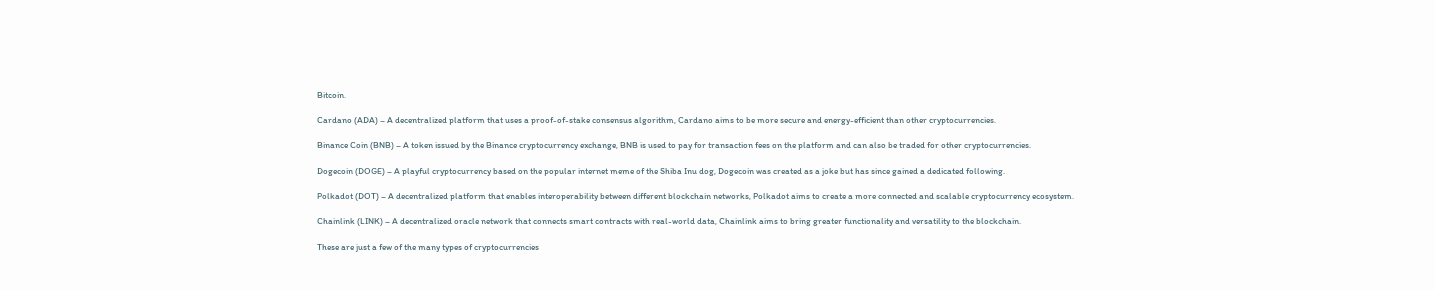Bitcoin.

Cardano (ADA) – A decentralized platform that uses a proof-of-stake consensus algorithm, Cardano aims to be more secure and energy-efficient than other cryptocurrencies.

Binance Coin (BNB) – A token issued by the Binance cryptocurrency exchange, BNB is used to pay for transaction fees on the platform and can also be traded for other cryptocurrencies.

Dogecoin (DOGE) – A playful cryptocurrency based on the popular internet meme of the Shiba Inu dog, Dogecoin was created as a joke but has since gained a dedicated following.

Polkadot (DOT) – A decentralized platform that enables interoperability between different blockchain networks, Polkadot aims to create a more connected and scalable cryptocurrency ecosystem.

Chainlink (LINK) – A decentralized oracle network that connects smart contracts with real-world data, Chainlink aims to bring greater functionality and versatility to the blockchain.

These are just a few of the many types of cryptocurrencies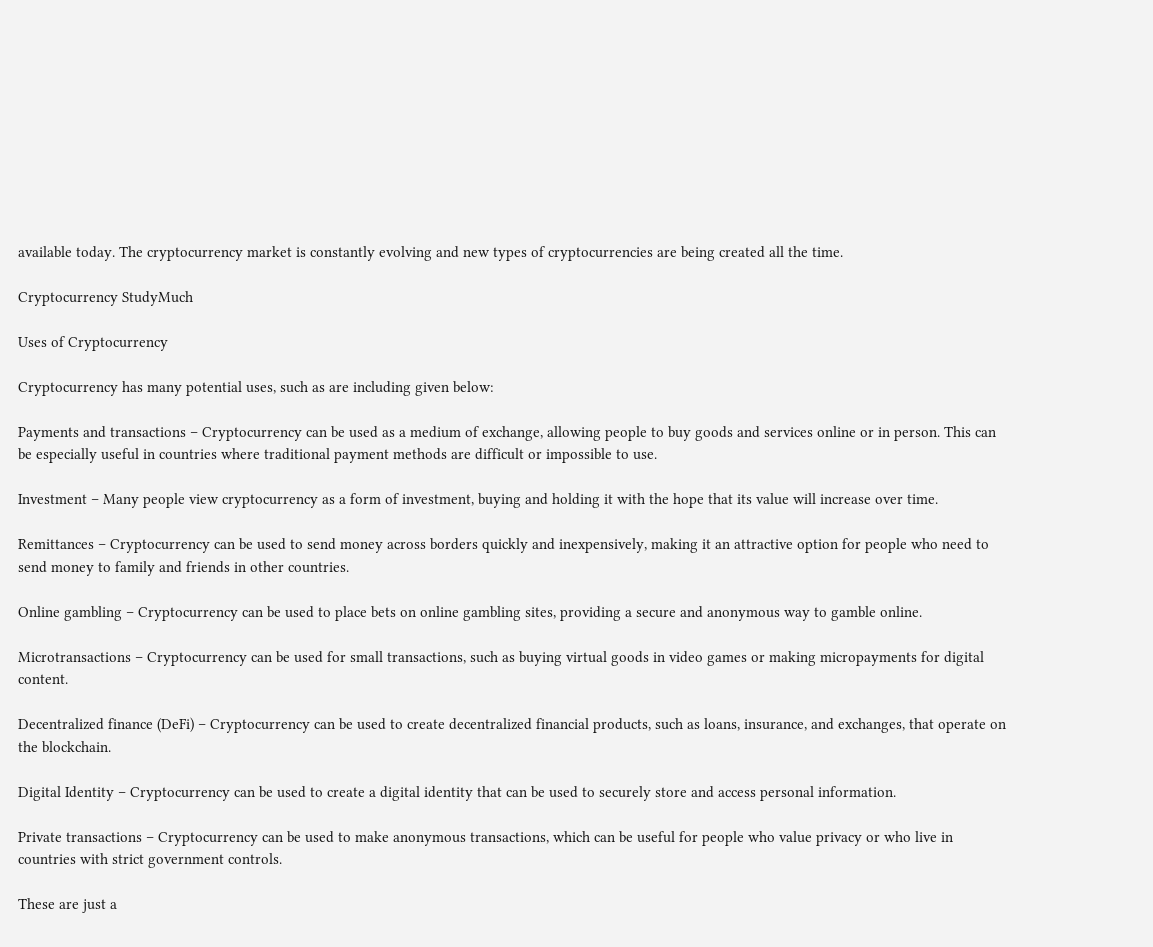available today. The cryptocurrency market is constantly evolving and new types of cryptocurrencies are being created all the time.

Cryptocurrency StudyMuch

Uses of Cryptocurrency

Cryptocurrency has many potential uses, such as are including given below:

Payments and transactions – Cryptocurrency can be used as a medium of exchange, allowing people to buy goods and services online or in person. This can be especially useful in countries where traditional payment methods are difficult or impossible to use.

Investment – Many people view cryptocurrency as a form of investment, buying and holding it with the hope that its value will increase over time.

Remittances – Cryptocurrency can be used to send money across borders quickly and inexpensively, making it an attractive option for people who need to send money to family and friends in other countries.

Online gambling – Cryptocurrency can be used to place bets on online gambling sites, providing a secure and anonymous way to gamble online.

Microtransactions – Cryptocurrency can be used for small transactions, such as buying virtual goods in video games or making micropayments for digital content.

Decentralized finance (DeFi) – Cryptocurrency can be used to create decentralized financial products, such as loans, insurance, and exchanges, that operate on the blockchain.

Digital Identity – Cryptocurrency can be used to create a digital identity that can be used to securely store and access personal information.

Private transactions – Cryptocurrency can be used to make anonymous transactions, which can be useful for people who value privacy or who live in countries with strict government controls.

These are just a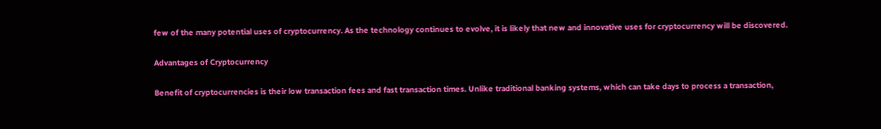few of the many potential uses of cryptocurrency. As the technology continues to evolve, it is likely that new and innovative uses for cryptocurrency will be discovered.

Advantages of Cryptocurrency

Benefit of cryptocurrencies is their low transaction fees and fast transaction times. Unlike traditional banking systems, which can take days to process a transaction,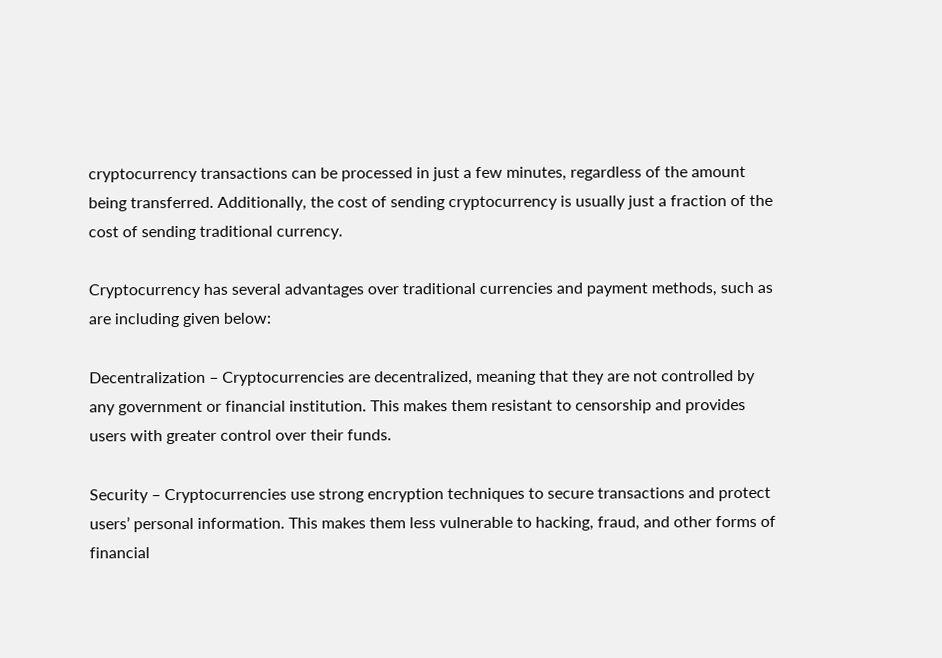cryptocurrency transactions can be processed in just a few minutes, regardless of the amount being transferred. Additionally, the cost of sending cryptocurrency is usually just a fraction of the cost of sending traditional currency.

Cryptocurrency has several advantages over traditional currencies and payment methods, such as are including given below:

Decentralization – Cryptocurrencies are decentralized, meaning that they are not controlled by any government or financial institution. This makes them resistant to censorship and provides users with greater control over their funds.

Security – Cryptocurrencies use strong encryption techniques to secure transactions and protect users’ personal information. This makes them less vulnerable to hacking, fraud, and other forms of financial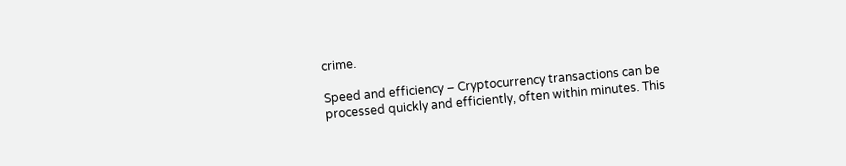crime.

Speed and efficiency – Cryptocurrency transactions can be processed quickly and efficiently, often within minutes. This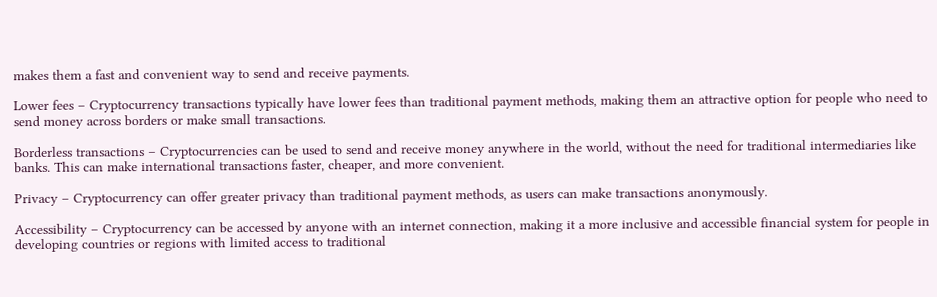makes them a fast and convenient way to send and receive payments.

Lower fees – Cryptocurrency transactions typically have lower fees than traditional payment methods, making them an attractive option for people who need to send money across borders or make small transactions.

Borderless transactions – Cryptocurrencies can be used to send and receive money anywhere in the world, without the need for traditional intermediaries like banks. This can make international transactions faster, cheaper, and more convenient.

Privacy – Cryptocurrency can offer greater privacy than traditional payment methods, as users can make transactions anonymously.

Accessibility – Cryptocurrency can be accessed by anyone with an internet connection, making it a more inclusive and accessible financial system for people in developing countries or regions with limited access to traditional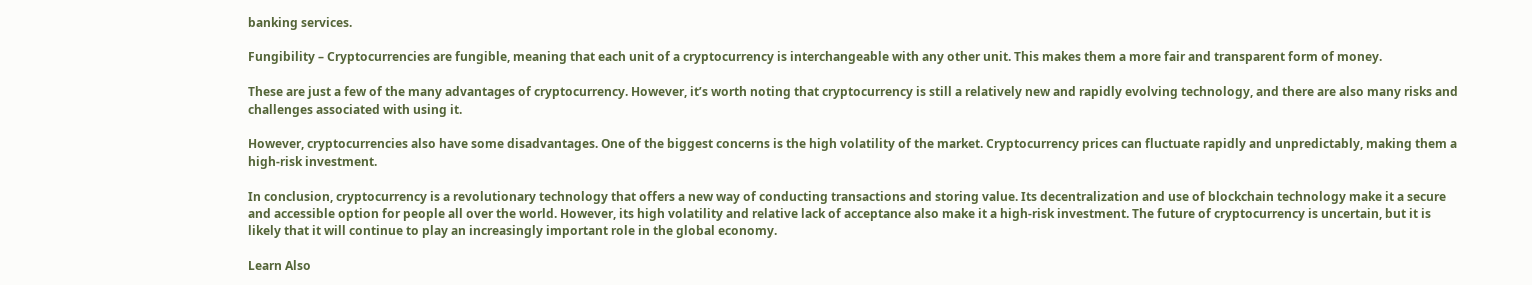banking services.

Fungibility – Cryptocurrencies are fungible, meaning that each unit of a cryptocurrency is interchangeable with any other unit. This makes them a more fair and transparent form of money.

These are just a few of the many advantages of cryptocurrency. However, it’s worth noting that cryptocurrency is still a relatively new and rapidly evolving technology, and there are also many risks and challenges associated with using it.

However, cryptocurrencies also have some disadvantages. One of the biggest concerns is the high volatility of the market. Cryptocurrency prices can fluctuate rapidly and unpredictably, making them a high-risk investment.

In conclusion, cryptocurrency is a revolutionary technology that offers a new way of conducting transactions and storing value. Its decentralization and use of blockchain technology make it a secure and accessible option for people all over the world. However, its high volatility and relative lack of acceptance also make it a high-risk investment. The future of cryptocurrency is uncertain, but it is likely that it will continue to play an increasingly important role in the global economy.

Learn Also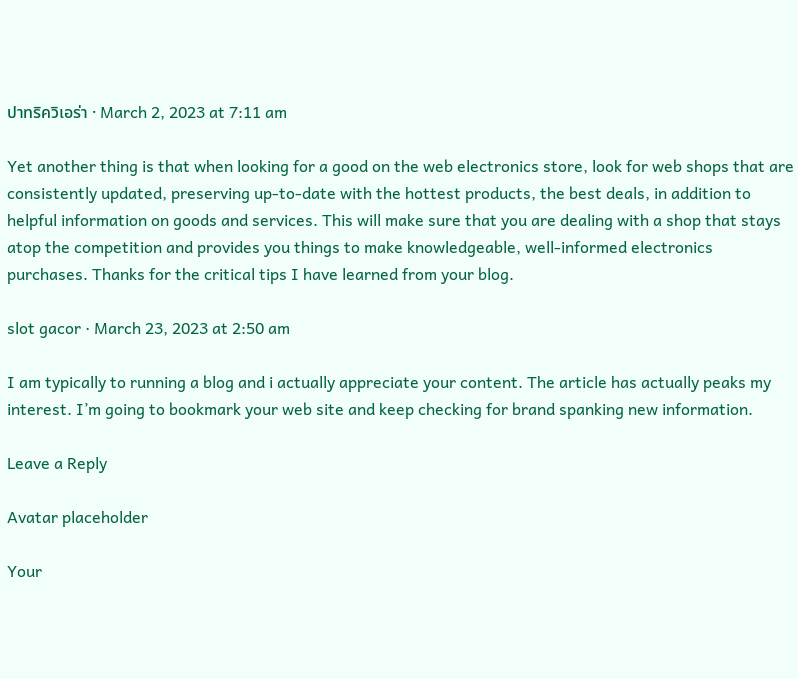ปาทริควิเอร่า · March 2, 2023 at 7:11 am

Yet another thing is that when looking for a good on the web electronics store, look for web shops that are consistently updated, preserving up-to-date with the hottest products, the best deals, in addition to helpful information on goods and services. This will make sure that you are dealing with a shop that stays atop the competition and provides you things to make knowledgeable, well-informed electronics purchases. Thanks for the critical tips I have learned from your blog.

slot gacor · March 23, 2023 at 2:50 am

I am typically to running a blog and i actually appreciate your content. The article has actually peaks my interest. I’m going to bookmark your web site and keep checking for brand spanking new information.

Leave a Reply

Avatar placeholder

Your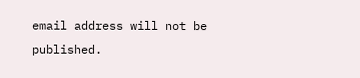email address will not be published.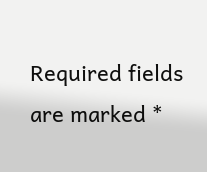Required fields are marked *